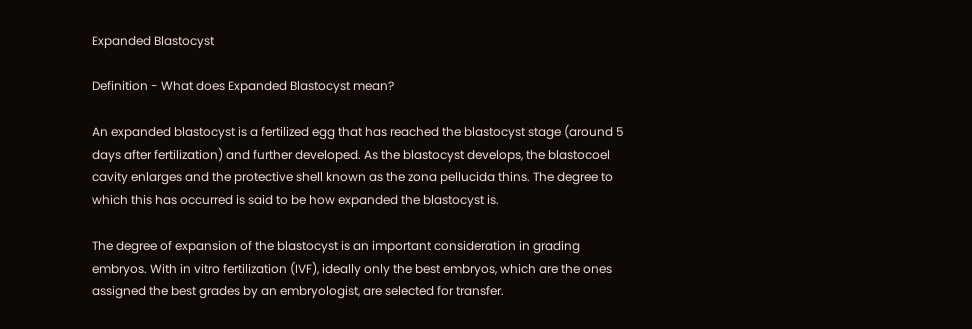Expanded Blastocyst

Definition - What does Expanded Blastocyst mean?

An expanded blastocyst is a fertilized egg that has reached the blastocyst stage (around 5 days after fertilization) and further developed. As the blastocyst develops, the blastocoel cavity enlarges and the protective shell known as the zona pellucida thins. The degree to which this has occurred is said to be how expanded the blastocyst is.

The degree of expansion of the blastocyst is an important consideration in grading embryos. With in vitro fertilization (IVF), ideally only the best embryos, which are the ones assigned the best grades by an embryologist, are selected for transfer.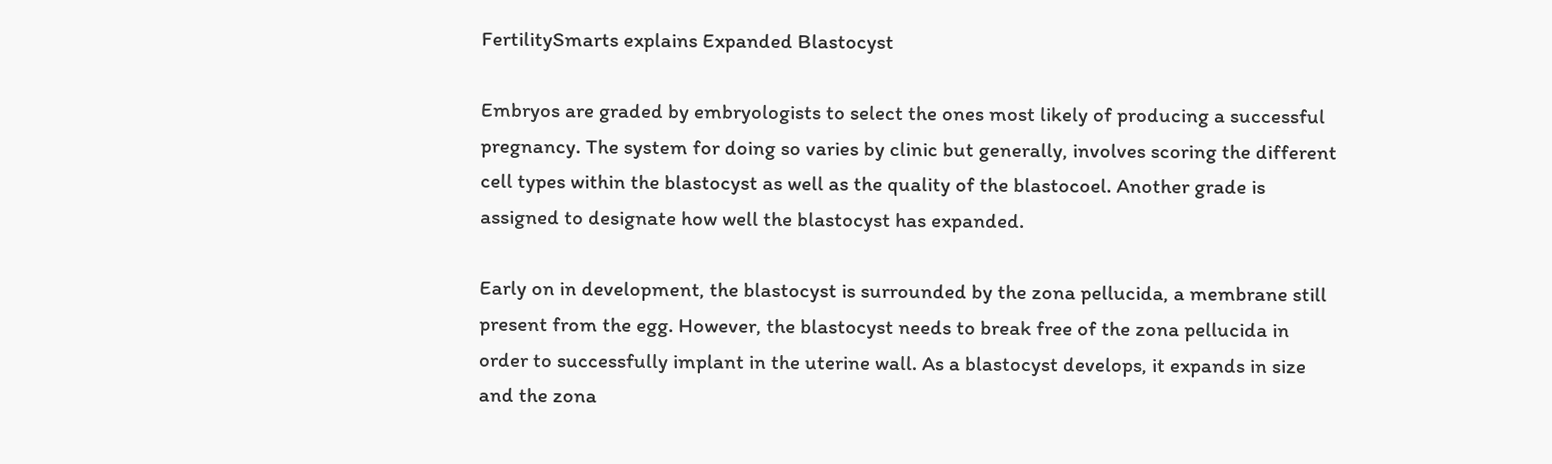FertilitySmarts explains Expanded Blastocyst

Embryos are graded by embryologists to select the ones most likely of producing a successful pregnancy. The system for doing so varies by clinic but generally, involves scoring the different cell types within the blastocyst as well as the quality of the blastocoel. Another grade is assigned to designate how well the blastocyst has expanded.

Early on in development, the blastocyst is surrounded by the zona pellucida, a membrane still present from the egg. However, the blastocyst needs to break free of the zona pellucida in order to successfully implant in the uterine wall. As a blastocyst develops, it expands in size and the zona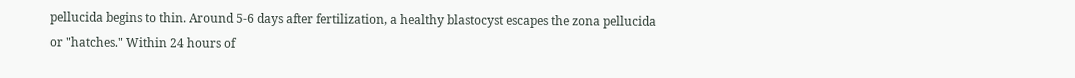pellucida begins to thin. Around 5-6 days after fertilization, a healthy blastocyst escapes the zona pellucida or "hatches." Within 24 hours of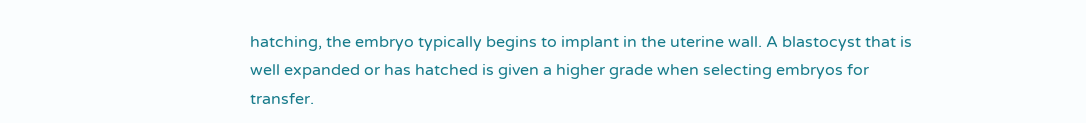hatching, the embryo typically begins to implant in the uterine wall. A blastocyst that is well expanded or has hatched is given a higher grade when selecting embryos for transfer.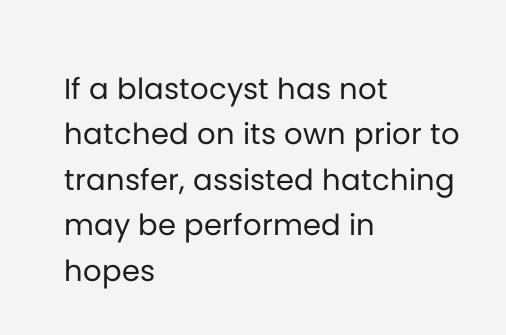If a blastocyst has not hatched on its own prior to transfer, assisted hatching may be performed in hopes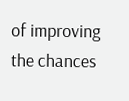of improving the chances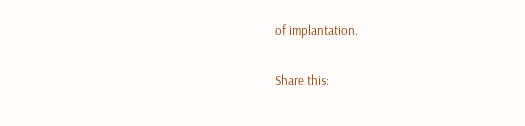of implantation.

Share this: